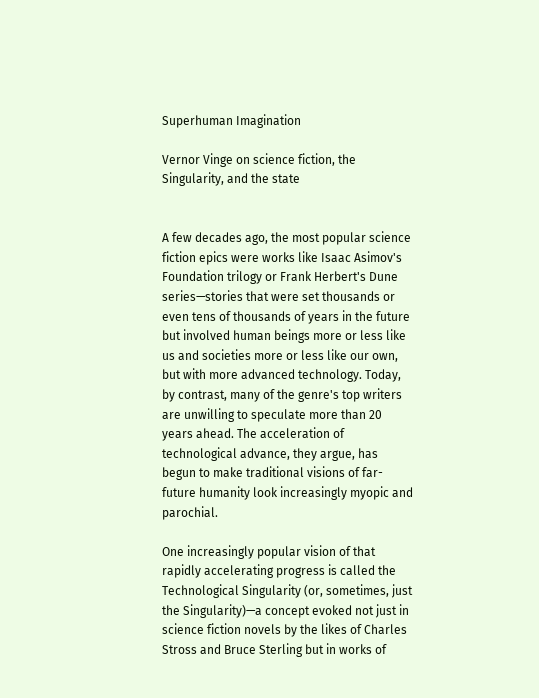Superhuman Imagination

Vernor Vinge on science fiction, the Singularity, and the state


A few decades ago, the most popular science fiction epics were works like Isaac Asimov's Foundation trilogy or Frank Herbert's Dune series—stories that were set thousands or even tens of thousands of years in the future but involved human beings more or less like us and societies more or less like our own, but with more advanced technology. Today, by contrast, many of the genre's top writers are unwilling to speculate more than 20 years ahead. The acceleration of technological advance, they argue, has begun to make traditional visions of far-future humanity look increasingly myopic and parochial.

One increasingly popular vision of that rapidly accelerating progress is called the Technological Singularity (or, sometimes, just the Singularity)—a concept evoked not just in science fiction novels by the likes of Charles Stross and Bruce Sterling but in works of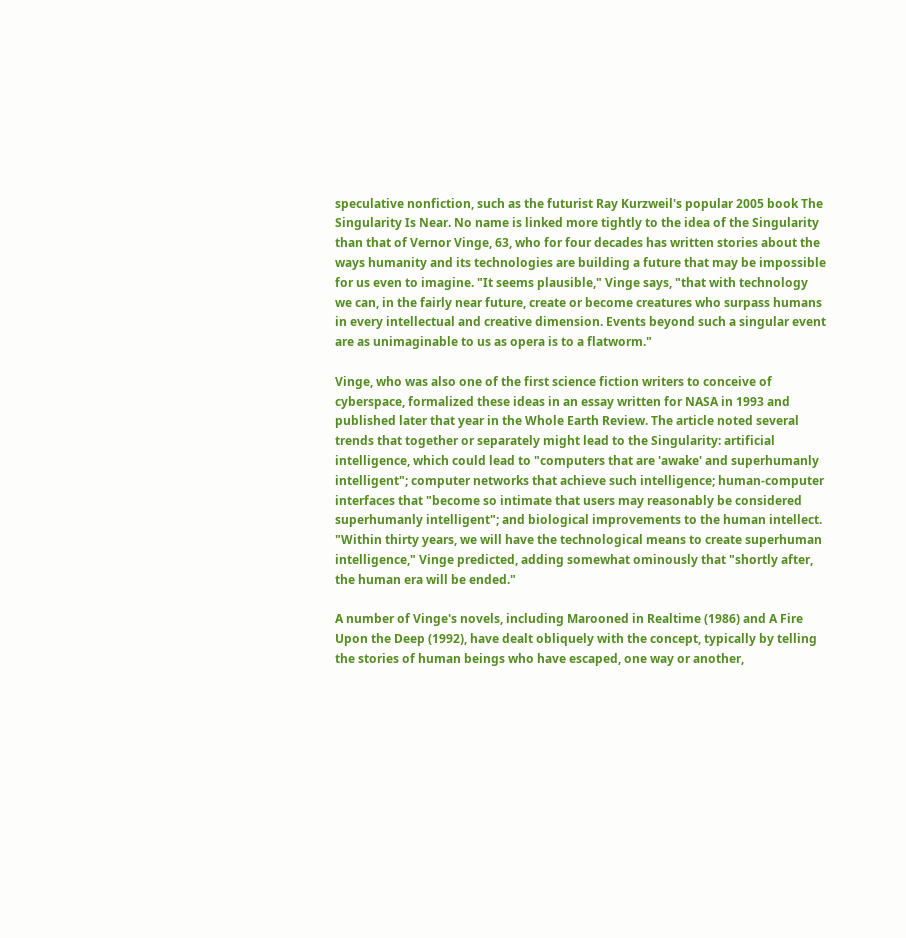speculative nonfiction, such as the futurist Ray Kurzweil's popular 2005 book The Singularity Is Near. No name is linked more tightly to the idea of the Singularity than that of Vernor Vinge, 63, who for four decades has written stories about the ways humanity and its technologies are building a future that may be impossible for us even to imagine. "It seems plausible," Vinge says, "that with technology we can, in the fairly near future, create or become creatures who surpass humans in every intellectual and creative dimension. Events beyond such a singular event are as unimaginable to us as opera is to a flatworm."

Vinge, who was also one of the first science fiction writers to conceive of cyberspace, formalized these ideas in an essay written for NASA in 1993 and published later that year in the Whole Earth Review. The article noted several trends that together or separately might lead to the Singularity: artificial intelligence, which could lead to "computers that are 'awake' and superhumanly intelligent"; computer networks that achieve such intelligence; human-computer interfaces that "become so intimate that users may reasonably be considered superhumanly intelligent"; and biological improvements to the human intellect. "Within thirty years, we will have the technological means to create superhuman intelligence," Vinge predicted, adding somewhat ominously that "shortly after, the human era will be ended."

A number of Vinge's novels, including Marooned in Realtime (1986) and A Fire Upon the Deep (1992), have dealt obliquely with the concept, typically by telling the stories of human beings who have escaped, one way or another,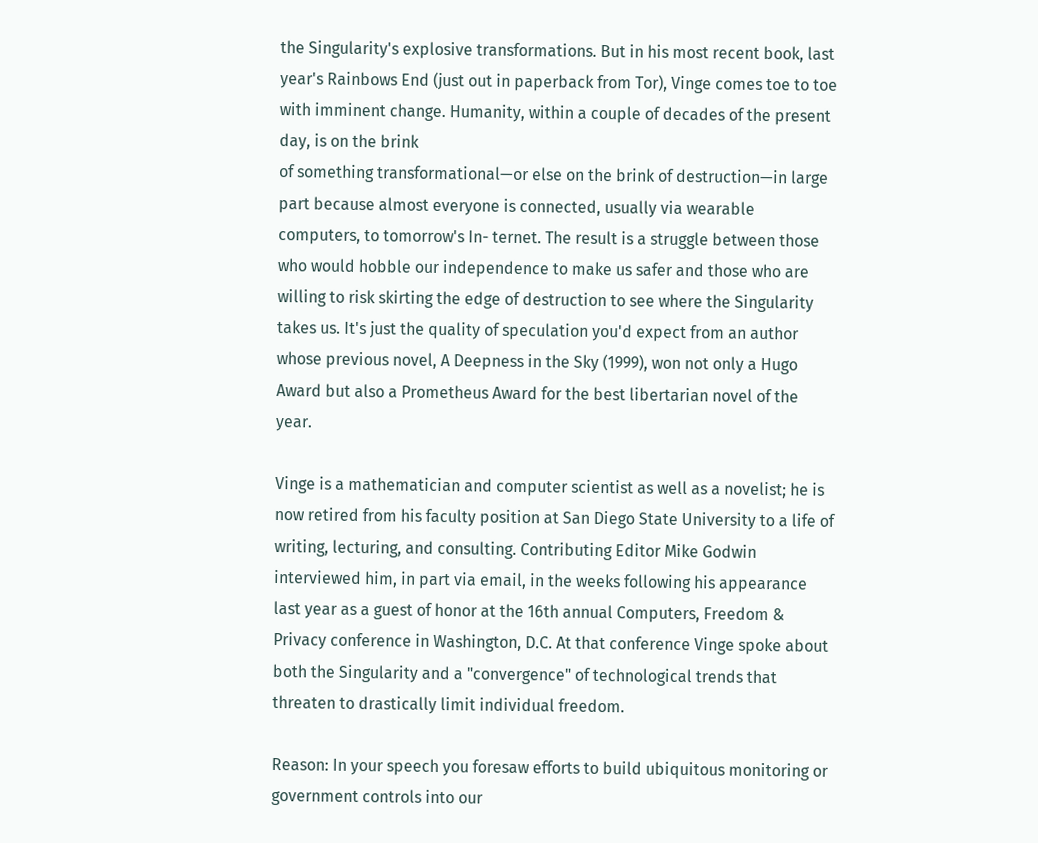the Singularity's explosive transformations. But in his most recent book, last year's Rainbows End (just out in paperback from Tor), Vinge comes toe to toe with imminent change. Humanity, within a couple of decades of the present day, is on the brink
of something transformational—or else on the brink of destruction—in large part because almost everyone is connected, usually via wearable computers, to tomorrow's In- ternet. The result is a struggle between those who would hobble our independence to make us safer and those who are willing to risk skirting the edge of destruction to see where the Singularity takes us. It's just the quality of speculation you'd expect from an author whose previous novel, A Deepness in the Sky (1999), won not only a Hugo Award but also a Prometheus Award for the best libertarian novel of the year.

Vinge is a mathematician and computer scientist as well as a novelist; he is now retired from his faculty position at San Diego State University to a life of writing, lecturing, and consulting. Contributing Editor Mike Godwin interviewed him, in part via email, in the weeks following his appearance last year as a guest of honor at the 16th annual Computers, Freedom & Privacy conference in Washington, D.C. At that conference Vinge spoke about both the Singularity and a "convergence" of technological trends that threaten to drastically limit individual freedom.

Reason: In your speech you foresaw efforts to build ubiquitous monitoring or government controls into our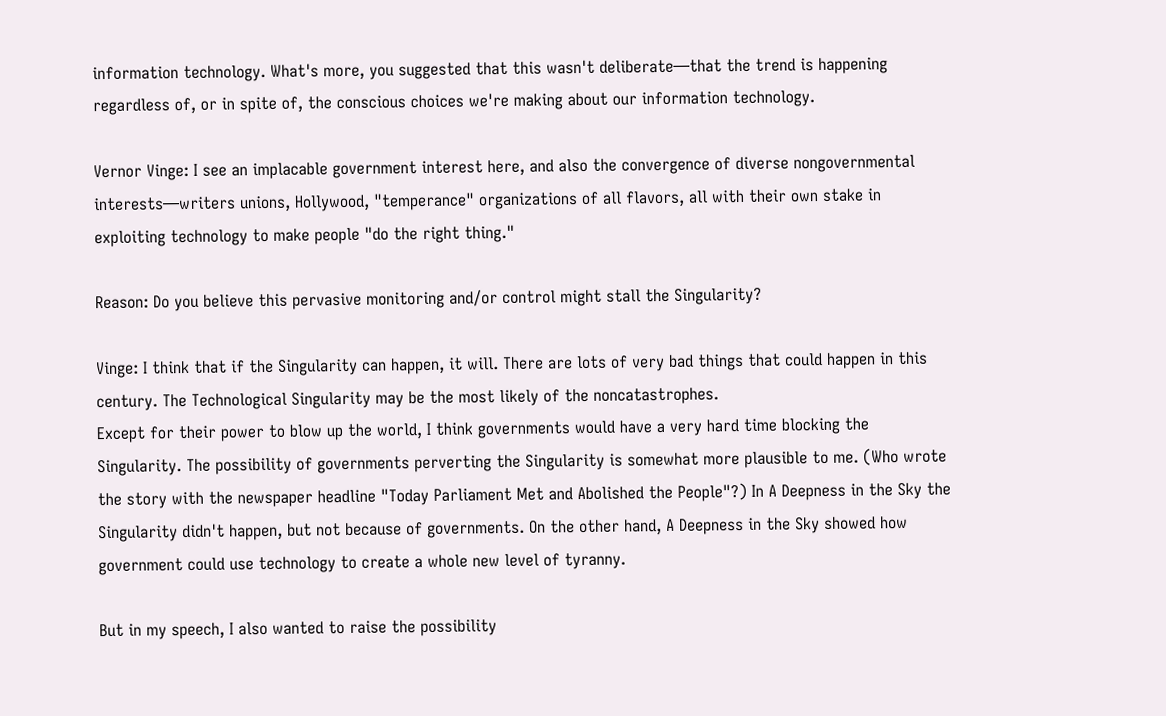information technology. What's more, you suggested that this wasn't deliberate—that the trend is happening regardless of, or in spite of, the conscious choices we're making about our information technology.

Vernor Vinge: I see an implacable government interest here, and also the convergence of diverse nongovernmental interests—writers unions, Hollywood, "temperance" organizations of all flavors, all with their own stake in exploiting technology to make people "do the right thing."

Reason: Do you believe this pervasive monitoring and/or control might stall the Singularity?

Vinge: I think that if the Singularity can happen, it will. There are lots of very bad things that could happen in this century. The Technological Singularity may be the most likely of the noncatastrophes.
Except for their power to blow up the world, I think governments would have a very hard time blocking the Singularity. The possibility of governments perverting the Singularity is somewhat more plausible to me. (Who wrote the story with the newspaper headline "Today Parliament Met and Abolished the People"?) In A Deepness in the Sky the Singularity didn't happen, but not because of governments. On the other hand, A Deepness in the Sky showed how government could use technology to create a whole new level of tyranny.

But in my speech, I also wanted to raise the possibility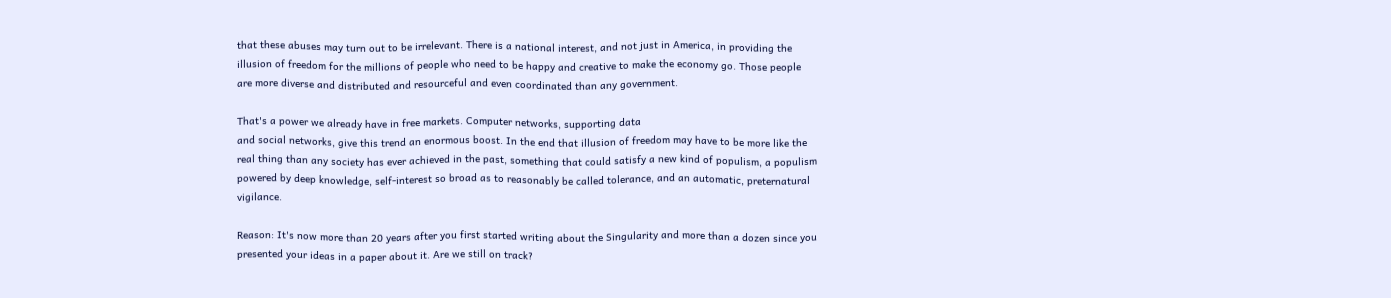that these abuses may turn out to be irrelevant. There is a national interest, and not just in America, in providing the illusion of freedom for the millions of people who need to be happy and creative to make the economy go. Those people are more diverse and distributed and resourceful and even coordinated than any government.

That's a power we already have in free markets. Computer networks, supporting data
and social networks, give this trend an enormous boost. In the end that illusion of freedom may have to be more like the real thing than any society has ever achieved in the past, something that could satisfy a new kind of populism, a populism powered by deep knowledge, self-interest so broad as to reasonably be called tolerance, and an automatic, preternatural vigilance.

Reason: It's now more than 20 years after you first started writing about the Singularity and more than a dozen since you presented your ideas in a paper about it. Are we still on track?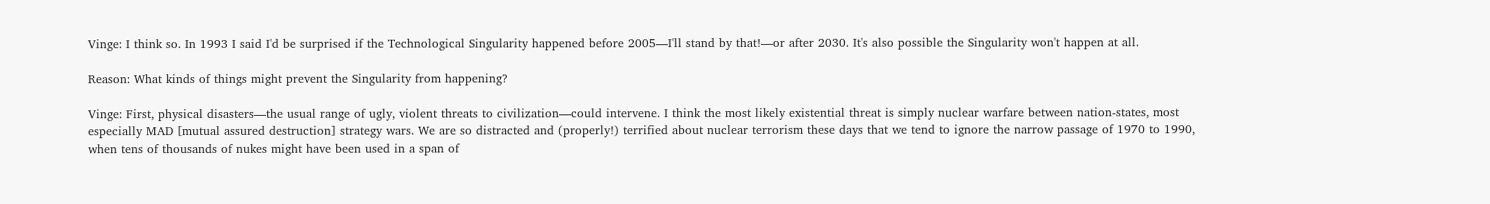Vinge: I think so. In 1993 I said I'd be surprised if the Technological Singularity happened before 2005—I'll stand by that!—or after 2030. It's also possible the Singularity won't happen at all.

Reason: What kinds of things might prevent the Singularity from happening?

Vinge: First, physical disasters—the usual range of ugly, violent threats to civilization—could intervene. I think the most likely existential threat is simply nuclear warfare between nation-states, most especially MAD [mutual assured destruction] strategy wars. We are so distracted and (properly!) terrified about nuclear terrorism these days that we tend to ignore the narrow passage of 1970 to 1990, when tens of thousands of nukes might have been used in a span of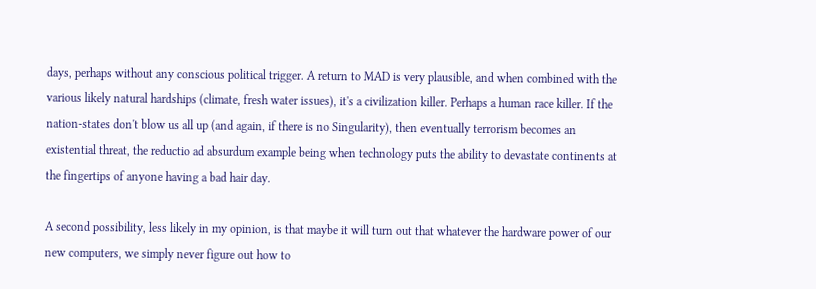days, perhaps without any conscious political trigger. A return to MAD is very plausible, and when combined with the various likely natural hardships (climate, fresh water issues), it's a civilization killer. Perhaps a human race killer. If the nation-states don't blow us all up (and again, if there is no Singularity), then eventually terrorism becomes an existential threat, the reductio ad absurdum example being when technology puts the ability to devastate continents at the fingertips of anyone having a bad hair day.

A second possibility, less likely in my opinion, is that maybe it will turn out that whatever the hardware power of our new computers, we simply never figure out how to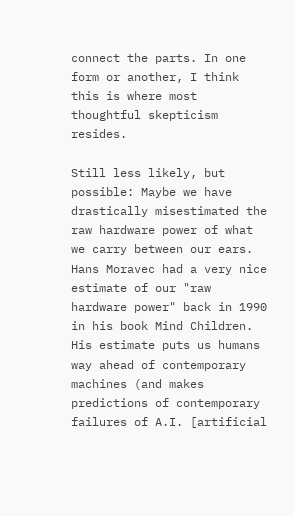connect the parts. In one form or another, I think this is where most thoughtful skepticism resides.

Still less likely, but possible: Maybe we have drastically misestimated the raw hardware power of what we carry between our ears. Hans Moravec had a very nice estimate of our "raw hardware power" back in 1990 in his book Mind Children. His estimate puts us humans way ahead of contemporary machines (and makes predictions of contemporary failures of A.I. [artificial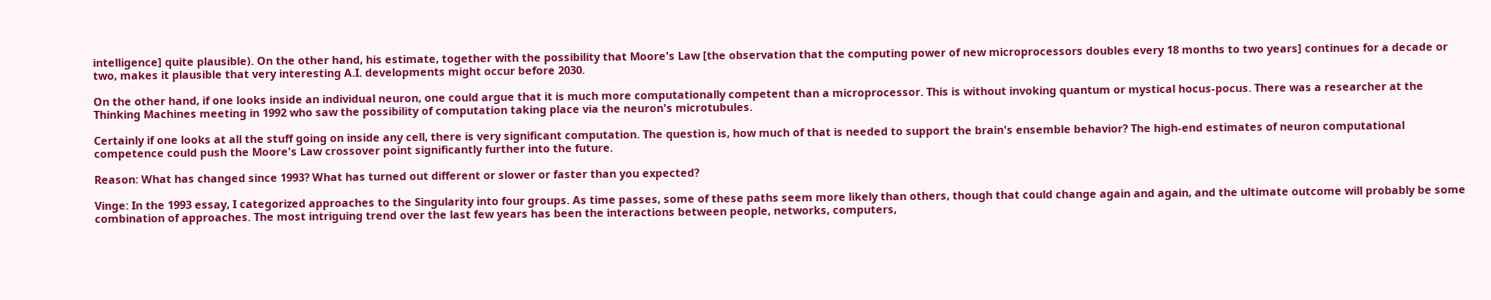intelligence] quite plausible). On the other hand, his estimate, together with the possibility that Moore's Law [the observation that the computing power of new microprocessors doubles every 18 months to two years] continues for a decade or two, makes it plausible that very interesting A.I. developments might occur before 2030.

On the other hand, if one looks inside an individual neuron, one could argue that it is much more computationally competent than a microprocessor. This is without invoking quantum or mystical hocus-pocus. There was a researcher at the Thinking Machines meeting in 1992 who saw the possibility of computation taking place via the neuron's microtubules.

Certainly if one looks at all the stuff going on inside any cell, there is very significant computation. The question is, how much of that is needed to support the brain's ensemble behavior? The high-end estimates of neuron computational competence could push the Moore's Law crossover point significantly further into the future.

Reason: What has changed since 1993? What has turned out different or slower or faster than you expected?

Vinge: In the 1993 essay, I categorized approaches to the Singularity into four groups. As time passes, some of these paths seem more likely than others, though that could change again and again, and the ultimate outcome will probably be some combination of approaches. The most intriguing trend over the last few years has been the interactions between people, networks, computers,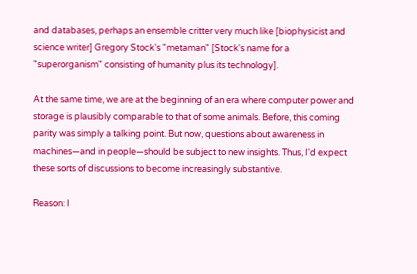and databases, perhaps an ensemble critter very much like [biophysicist and science writer] Gregory Stock's "metaman" [Stock's name for a "superorganism" consisting of humanity plus its technology].

At the same time, we are at the beginning of an era where computer power and storage is plausibly comparable to that of some animals. Before, this coming parity was simply a talking point. But now, questions about awareness in machines—and in people—should be subject to new insights. Thus, I'd expect these sorts of discussions to become increasingly substantive.

Reason: I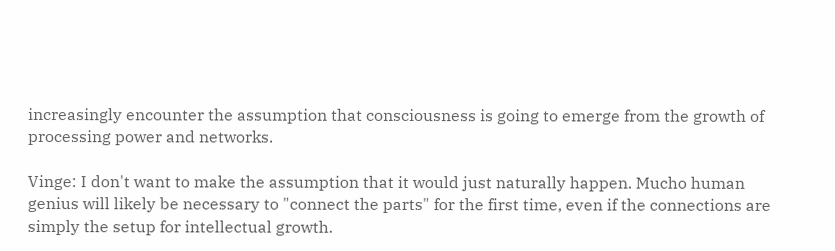increasingly encounter the assumption that consciousness is going to emerge from the growth of processing power and networks.

Vinge: I don't want to make the assumption that it would just naturally happen. Mucho human genius will likely be necessary to "connect the parts" for the first time, even if the connections are simply the setup for intellectual growth.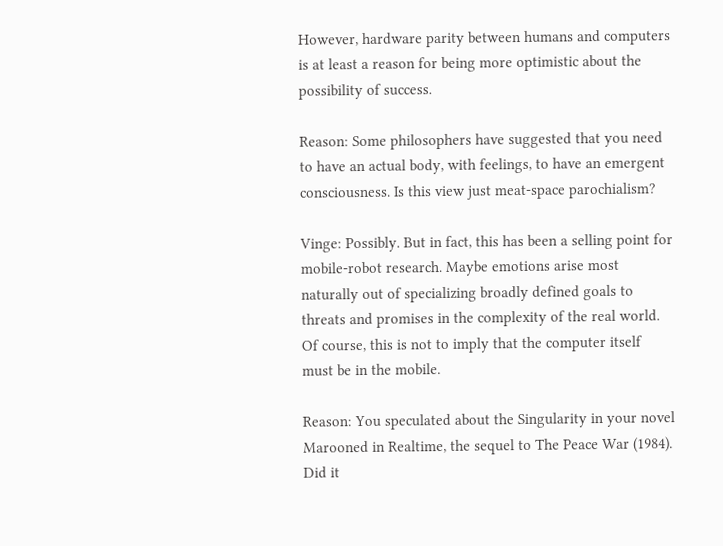However, hardware parity between humans and computers is at least a reason for being more optimistic about the possibility of success.

Reason: Some philosophers have suggested that you need to have an actual body, with feelings, to have an emergent consciousness. Is this view just meat-space parochialism?

Vinge: Possibly. But in fact, this has been a selling point for mobile-robot research. Maybe emotions arise most naturally out of specializing broadly defined goals to threats and promises in the complexity of the real world. Of course, this is not to imply that the computer itself must be in the mobile.

Reason: You speculated about the Singularity in your novel Marooned in Realtime, the sequel to The Peace War (1984). Did it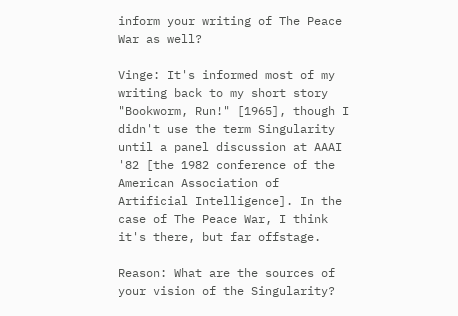inform your writing of The Peace War as well?

Vinge: It's informed most of my writing back to my short story "Bookworm, Run!" [1965], though I didn't use the term Singularity until a panel discussion at AAAI '82 [the 1982 conference of the American Association of Artificial Intelligence]. In the case of The Peace War, I think it's there, but far offstage.

Reason: What are the sources of your vision of the Singularity?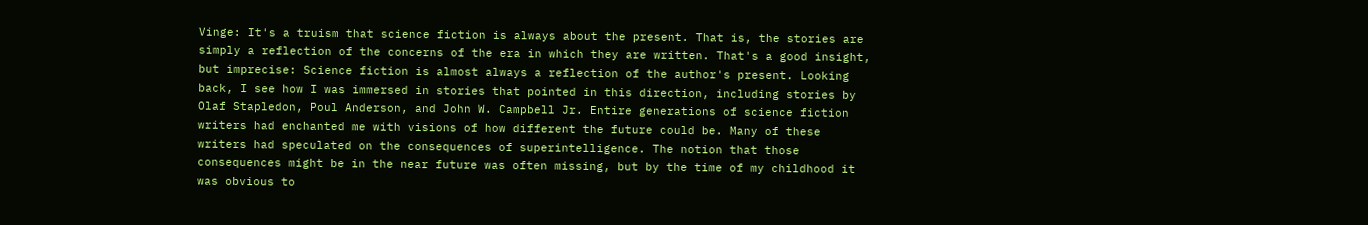Vinge: It's a truism that science fiction is always about the present. That is, the stories are simply a reflection of the concerns of the era in which they are written. That's a good insight, but imprecise: Science fiction is almost always a reflection of the author's present. Looking back, I see how I was immersed in stories that pointed in this direction, including stories by Olaf Stapledon, Poul Anderson, and John W. Campbell Jr. Entire generations of science fiction writers had enchanted me with visions of how different the future could be. Many of these writers had speculated on the consequences of superintelligence. The notion that those consequences might be in the near future was often missing, but by the time of my childhood it was obvious to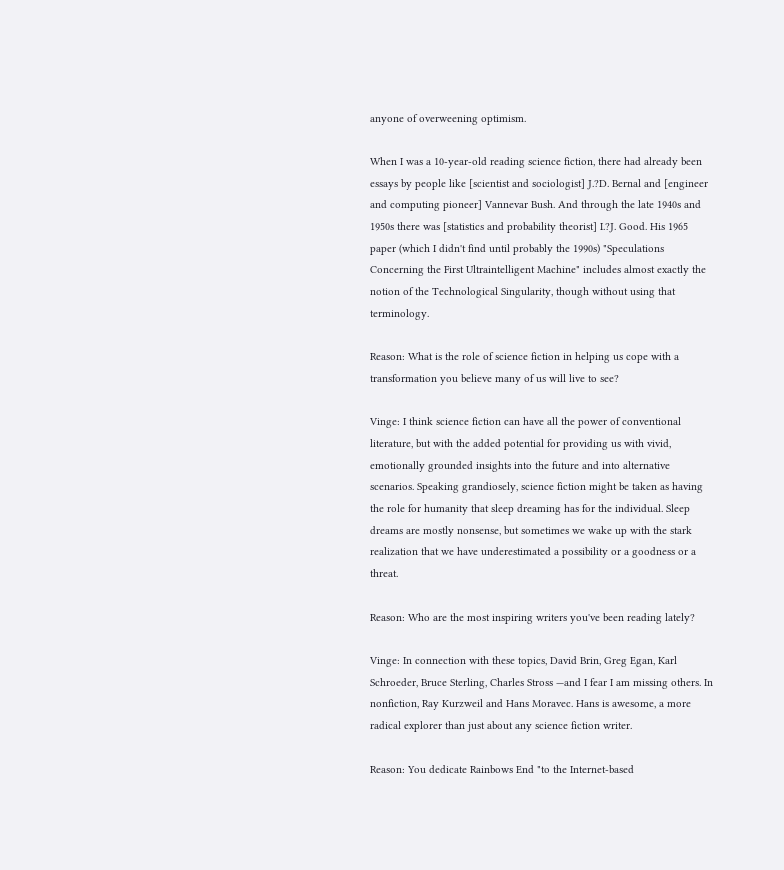anyone of overweening optimism.

When I was a 10-year-old reading science fiction, there had already been essays by people like [scientist and sociologist] J.?D. Bernal and [engineer and computing pioneer] Vannevar Bush. And through the late 1940s and 1950s there was [statistics and probability theorist] I.?J. Good. His 1965 paper (which I didn't find until probably the 1990s) "Speculations Concerning the First Ultraintelligent Machine" includes almost exactly the notion of the Technological Singularity, though without using that terminology.

Reason: What is the role of science fiction in helping us cope with a transformation you believe many of us will live to see?

Vinge: I think science fiction can have all the power of conventional literature, but with the added potential for providing us with vivid, emotionally grounded insights into the future and into alternative scenarios. Speaking grandiosely, science fiction might be taken as having the role for humanity that sleep dreaming has for the individual. Sleep dreams are mostly nonsense, but sometimes we wake up with the stark realization that we have underestimated a possibility or a goodness or a threat.

Reason: Who are the most inspiring writers you've been reading lately?

Vinge: In connection with these topics, David Brin, Greg Egan, Karl Schroeder, Bruce Sterling, Charles Stross —and I fear I am missing others. In nonfiction, Ray Kurzweil and Hans Moravec. Hans is awesome, a more radical explorer than just about any science fiction writer.

Reason: You dedicate Rainbows End "to the Internet-based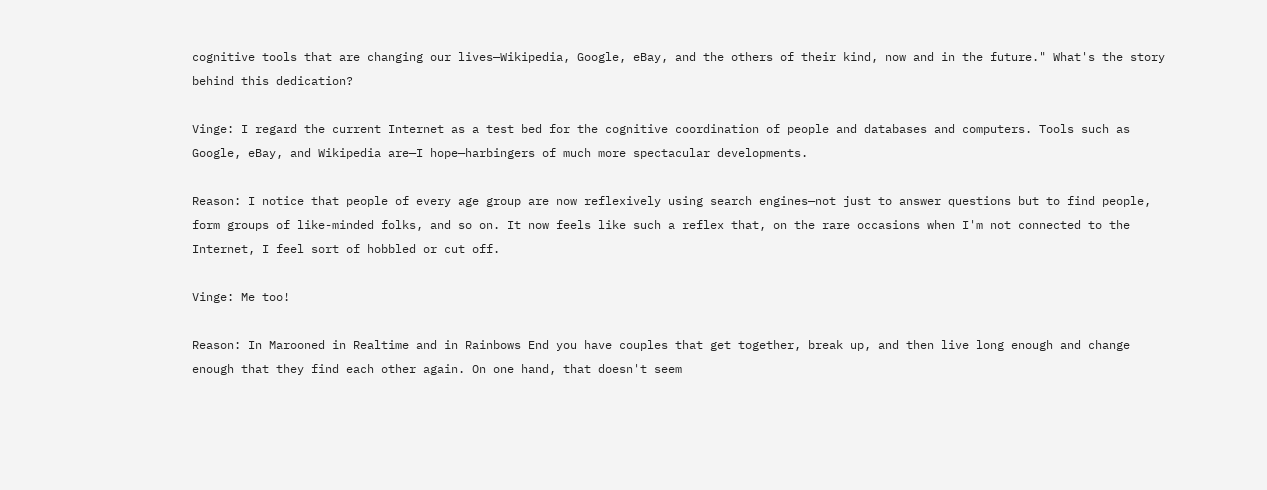cognitive tools that are changing our lives—Wikipedia, Google, eBay, and the others of their kind, now and in the future." What's the story behind this dedication?

Vinge: I regard the current Internet as a test bed for the cognitive coordination of people and databases and computers. Tools such as Google, eBay, and Wikipedia are—I hope—harbingers of much more spectacular developments.

Reason: I notice that people of every age group are now reflexively using search engines—not just to answer questions but to find people, form groups of like-minded folks, and so on. It now feels like such a reflex that, on the rare occasions when I'm not connected to the Internet, I feel sort of hobbled or cut off.

Vinge: Me too!

Reason: In Marooned in Realtime and in Rainbows End you have couples that get together, break up, and then live long enough and change enough that they find each other again. On one hand, that doesn't seem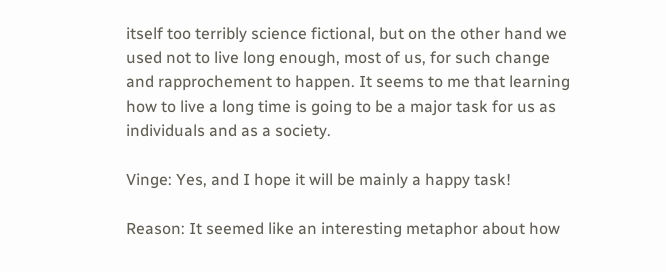itself too terribly science fictional, but on the other hand we used not to live long enough, most of us, for such change and rapprochement to happen. It seems to me that learning how to live a long time is going to be a major task for us as individuals and as a society.

Vinge: Yes, and I hope it will be mainly a happy task!

Reason: It seemed like an interesting metaphor about how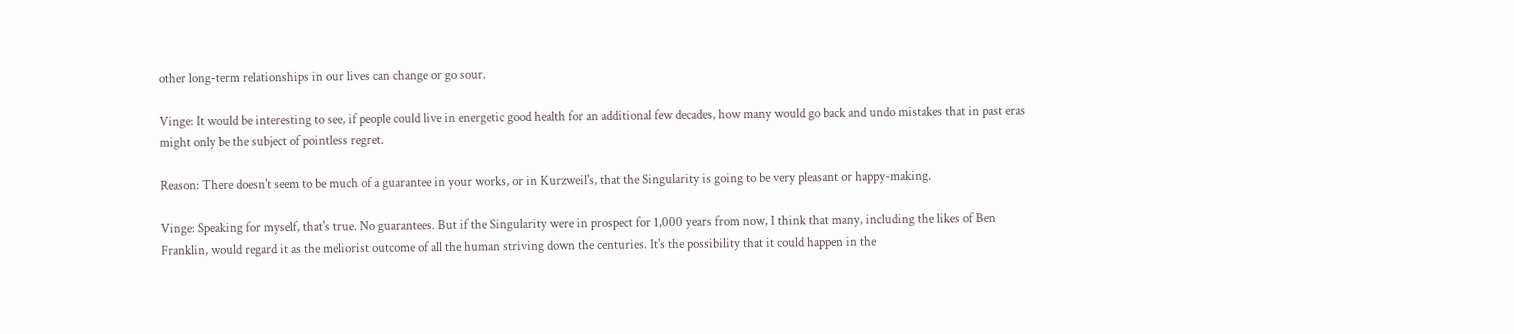other long-term relationships in our lives can change or go sour.

Vinge: It would be interesting to see, if people could live in energetic good health for an additional few decades, how many would go back and undo mistakes that in past eras might only be the subject of pointless regret.

Reason: There doesn't seem to be much of a guarantee in your works, or in Kurzweil's, that the Singularity is going to be very pleasant or happy-making.

Vinge: Speaking for myself, that's true. No guarantees. But if the Singularity were in prospect for 1,000 years from now, I think that many, including the likes of Ben Franklin, would regard it as the meliorist outcome of all the human striving down the centuries. It's the possibility that it could happen in the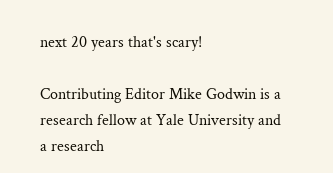next 20 years that's scary!

Contributing Editor Mike Godwin is a research fellow at Yale University and a research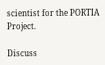scientist for the PORTIA Project.

Discuss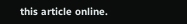this article online.